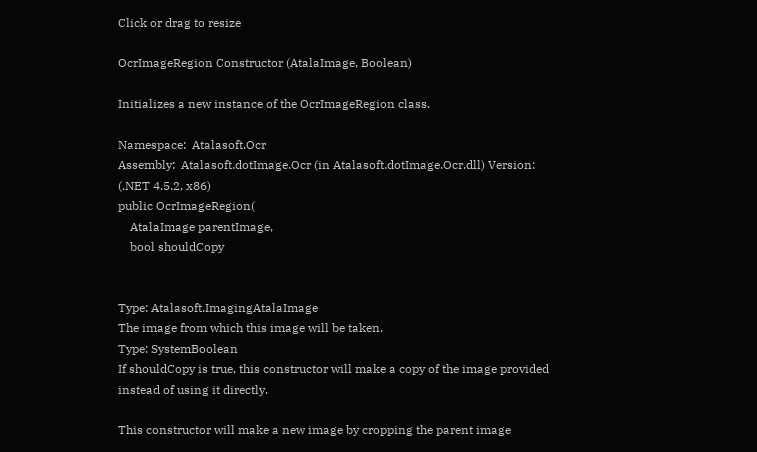Click or drag to resize

OcrImageRegion Constructor (AtalaImage, Boolean)

Initializes a new instance of the OcrImageRegion class.

Namespace:  Atalasoft.Ocr
Assembly:  Atalasoft.dotImage.Ocr (in Atalasoft.dotImage.Ocr.dll) Version: (.NET 4.5.2, x86)
public OcrImageRegion(
    AtalaImage parentImage,
    bool shouldCopy


Type: Atalasoft.ImagingAtalaImage
The image from which this image will be taken.
Type: SystemBoolean
If shouldCopy is true, this constructor will make a copy of the image provided instead of using it directly.

This constructor will make a new image by cropping the parent image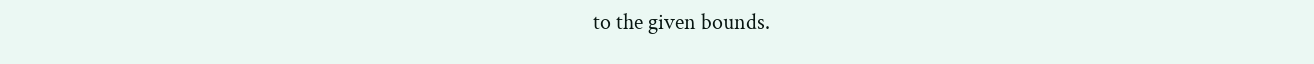to the given bounds.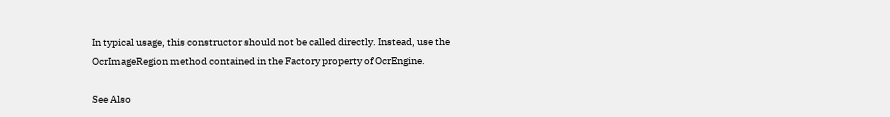In typical usage, this constructor should not be called directly. Instead, use the OcrImageRegion method contained in the Factory property of OcrEngine.

See Also